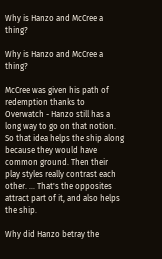Why is Hanzo and McCree a thing?

Why is Hanzo and McCree a thing?

McCree was given his path of redemption thanks to Overwatch - Hanzo still has a long way to go on that notion. So that idea helps the ship along because they would have common ground. Then their play styles really contrast each other. ... That's the opposites attract part of it, and also helps the ship.

Why did Hanzo betray the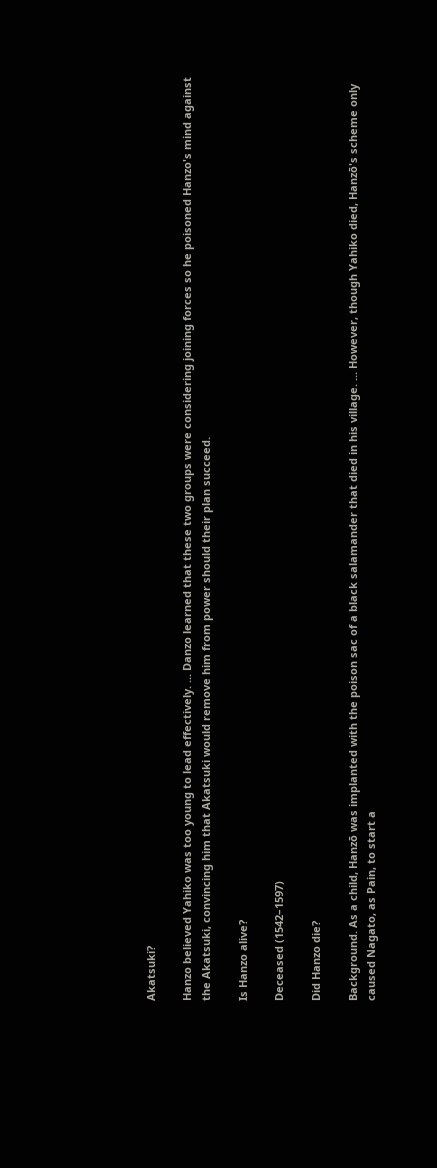Akatsuki?

Hanzo believed Yahiko was too young to lead effectively. ... Danzo learned that these two groups were considering joining forces so he poisoned Hanzo's mind against the Akatsuki, convincing him that Akatsuki would remove him from power should their plan succeed.

Is Hanzo alive?

Deceased (1542–1597)

Did Hanzo die?

Background. As a child, Hanzō was implanted with the poison sac of a black salamander that died in his village. ... However, though Yahiko died, Hanzō's scheme only caused Nagato, as Pain, to start a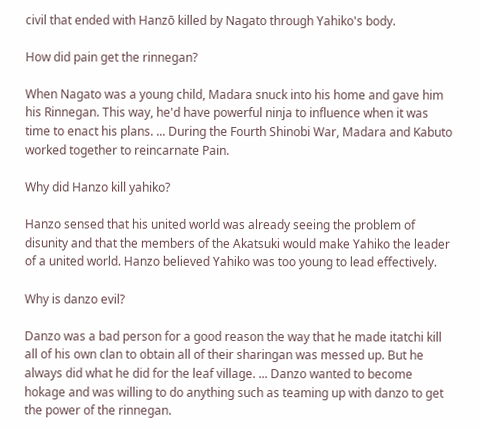civil that ended with Hanzō killed by Nagato through Yahiko's body.

How did pain get the rinnegan?

When Nagato was a young child, Madara snuck into his home and gave him his Rinnegan. This way, he'd have powerful ninja to influence when it was time to enact his plans. ... During the Fourth Shinobi War, Madara and Kabuto worked together to reincarnate Pain.

Why did Hanzo kill yahiko?

Hanzo sensed that his united world was already seeing the problem of disunity and that the members of the Akatsuki would make Yahiko the leader of a united world. Hanzo believed Yahiko was too young to lead effectively.

Why is danzo evil?

Danzo was a bad person for a good reason the way that he made itatchi kill all of his own clan to obtain all of their sharingan was messed up. But he always did what he did for the leaf village. ... Danzo wanted to become hokage and was willing to do anything such as teaming up with danzo to get the power of the rinnegan.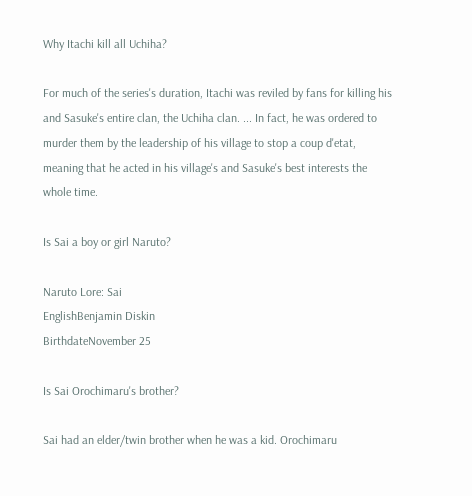Why Itachi kill all Uchiha?

For much of the series's duration, Itachi was reviled by fans for killing his and Sasuke's entire clan, the Uchiha clan. ... In fact, he was ordered to murder them by the leadership of his village to stop a coup d'etat, meaning that he acted in his village's and Sasuke's best interests the whole time.

Is Sai a boy or girl Naruto?

Naruto Lore: Sai
EnglishBenjamin Diskin
BirthdateNovember 25

Is Sai Orochimaru's brother?

Sai had an elder/twin brother when he was a kid. Orochimaru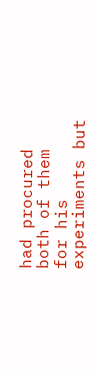had procured both of them for his experiments but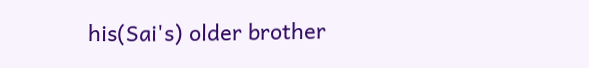his(Sai's) older brother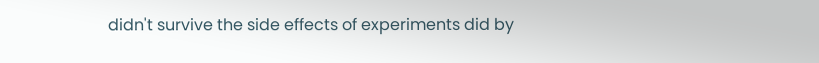didn't survive the side effects of experiments did by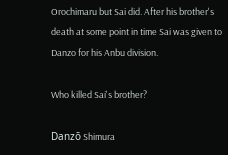Orochimaru but Sai did. After his brother's death at some point in time Sai was given to Danzo for his Anbu division.

Who killed Sai's brother?

Danzō Shimura